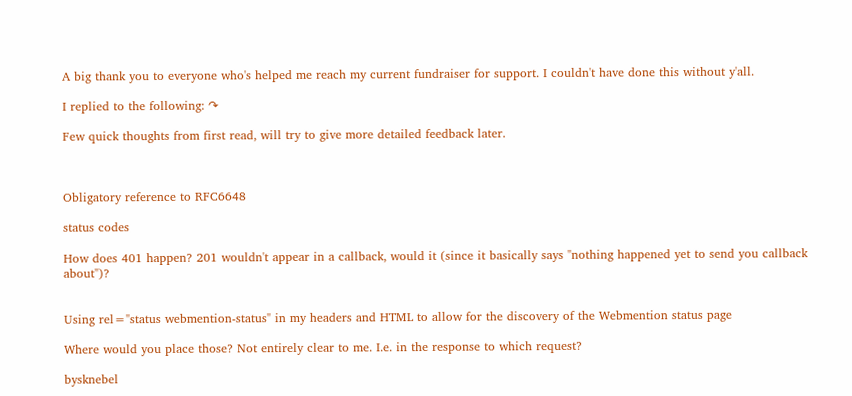A big thank you to everyone who's helped me reach my current fundraiser for support. I couldn't have done this without y'all.

I replied to the following: ↷

Few quick thoughts from first read, will try to give more detailed feedback later.



Obligatory reference to RFC6648

status codes

How does 401 happen? 201 wouldn't appear in a callback, would it (since it basically says "nothing happened yet to send you callback about")?


Using rel="status webmention-status" in my headers and HTML to allow for the discovery of the Webmention status page

Where would you place those? Not entirely clear to me. I.e. in the response to which request?

bysknebel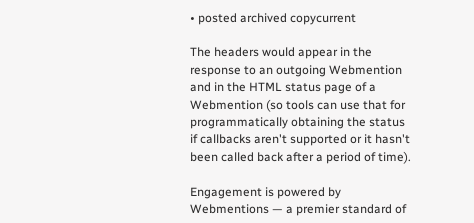• posted archived copycurrent

The headers would appear in the response to an outgoing Webmention and in the HTML status page of a Webmention (so tools can use that for programmatically obtaining the status if callbacks aren't supported or it hasn't been called back after a period of time).

Engagement is powered by Webmentions — a premier standard of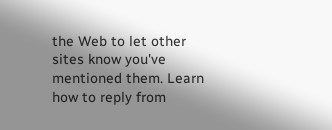the Web to let other sites know you've mentioned them. Learn how to reply from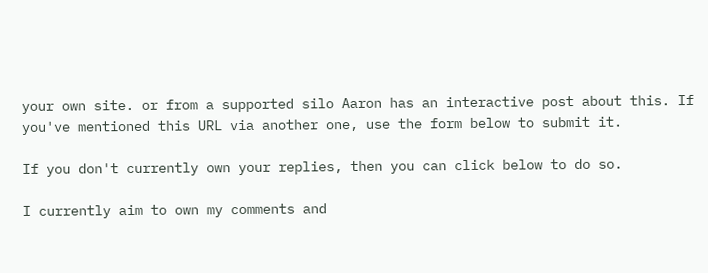your own site. or from a supported silo Aaron has an interactive post about this. If you've mentioned this URL via another one, use the form below to submit it.

If you don't currently own your replies, then you can click below to do so.

I currently aim to own my comments and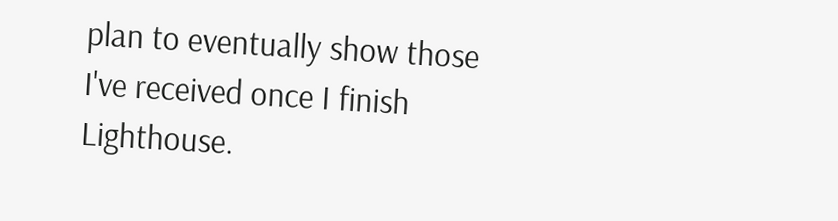plan to eventually show those I've received once I finish Lighthouse.